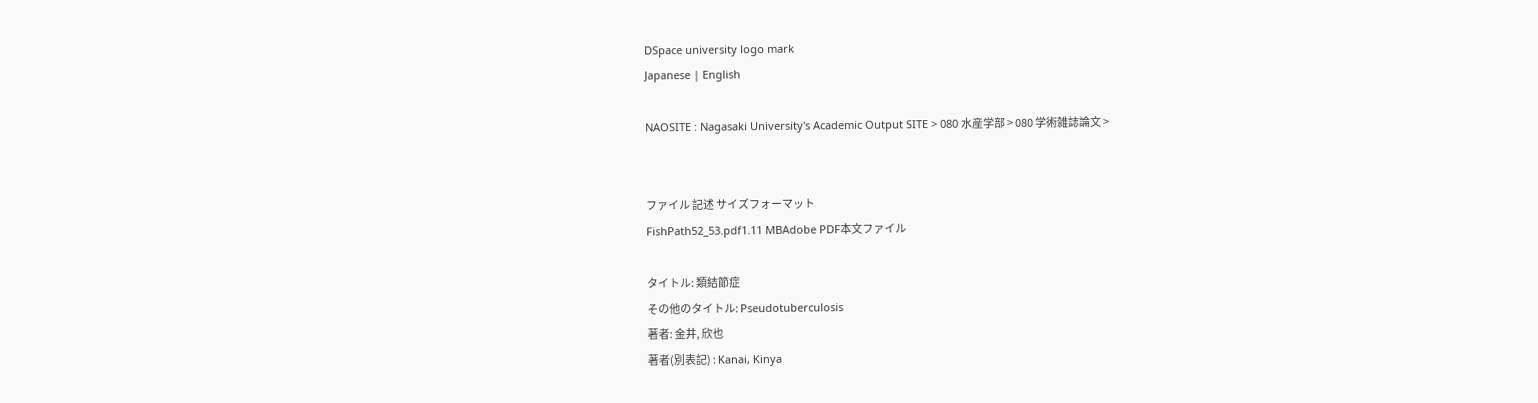DSpace university logo mark
Japanese | English

NAOSITE : Nagasaki University's Academic Output SITE > 080 水産学部 > 080 学術雑誌論文 >


ファイル 記述 サイズフォーマット
FishPath52_53.pdf1.11 MBAdobe PDF本文ファイル

タイトル: 類結節症
その他のタイトル: Pseudotuberculosis
著者: 金井, 欣也
著者(別表記) : Kanai, Kinya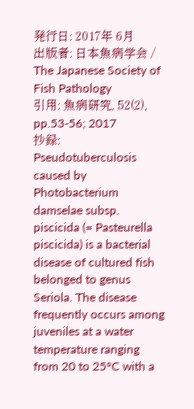発行日: 2017年 6月
出版者: 日本魚病学会 / The Japanese Society of Fish Pathology
引用: 魚病研究, 52(2), pp.53-56; 2017
抄録: Pseudotuberculosis caused by Photobacterium damselae subsp. piscicida (= Pasteurella piscicida) is a bacterial disease of cultured fish belonged to genus Seriola. The disease frequently occurs among juveniles at a water temperature ranging from 20 to 25°C with a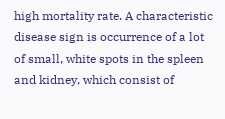high mortality rate. A characteristic disease sign is occurrence of a lot of small, white spots in the spleen and kidney, which consist of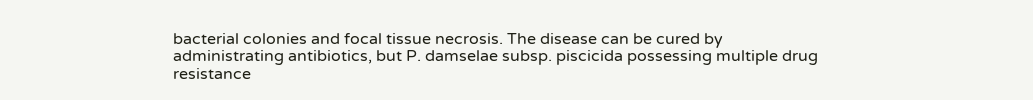bacterial colonies and focal tissue necrosis. The disease can be cured by administrating antibiotics, but P. damselae subsp. piscicida possessing multiple drug resistance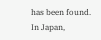has been found. In Japan,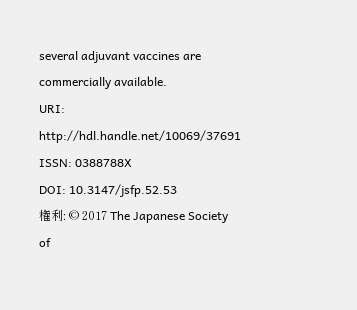several adjuvant vaccines are commercially available.
URI: http://hdl.handle.net/10069/37691
ISSN: 0388788X
DOI: 10.3147/jsfp.52.53
権利: © 2017 The Japanese Society of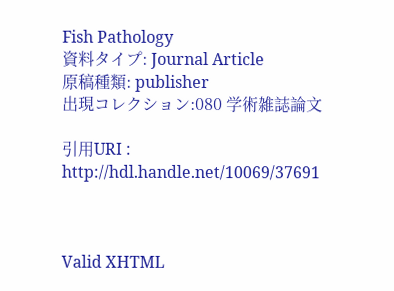Fish Pathology
資料タイプ: Journal Article
原稿種類: publisher
出現コレクション:080 学術雑誌論文

引用URI : http://hdl.handle.net/10069/37691



Valid XHTML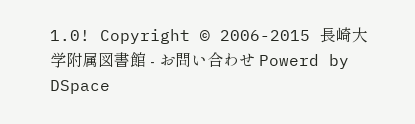1.0! Copyright © 2006-2015 長崎大学附属図書館 - お問い合わせ Powerd by DSpace